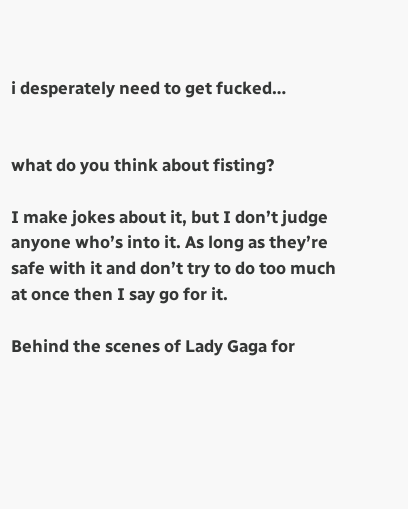i desperately need to get fucked…


what do you think about fisting?

I make jokes about it, but I don’t judge anyone who’s into it. As long as they’re safe with it and don’t try to do too much at once then I say go for it.

Behind the scenes of Lady Gaga for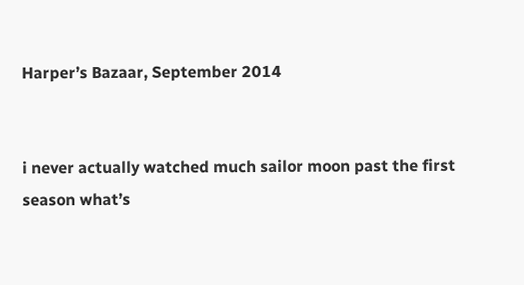Harper’s Bazaar, September 2014


i never actually watched much sailor moon past the first season what’s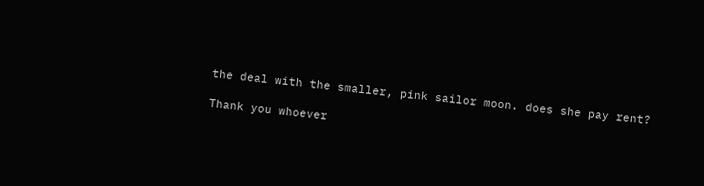the deal with the smaller, pink sailor moon. does she pay rent?

Thank you whoever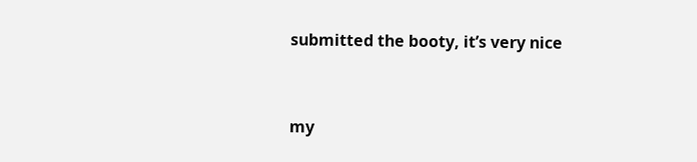submitted the booty, it’s very nice


my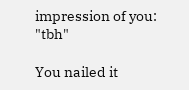impression of you: "tbh"

You nailed it